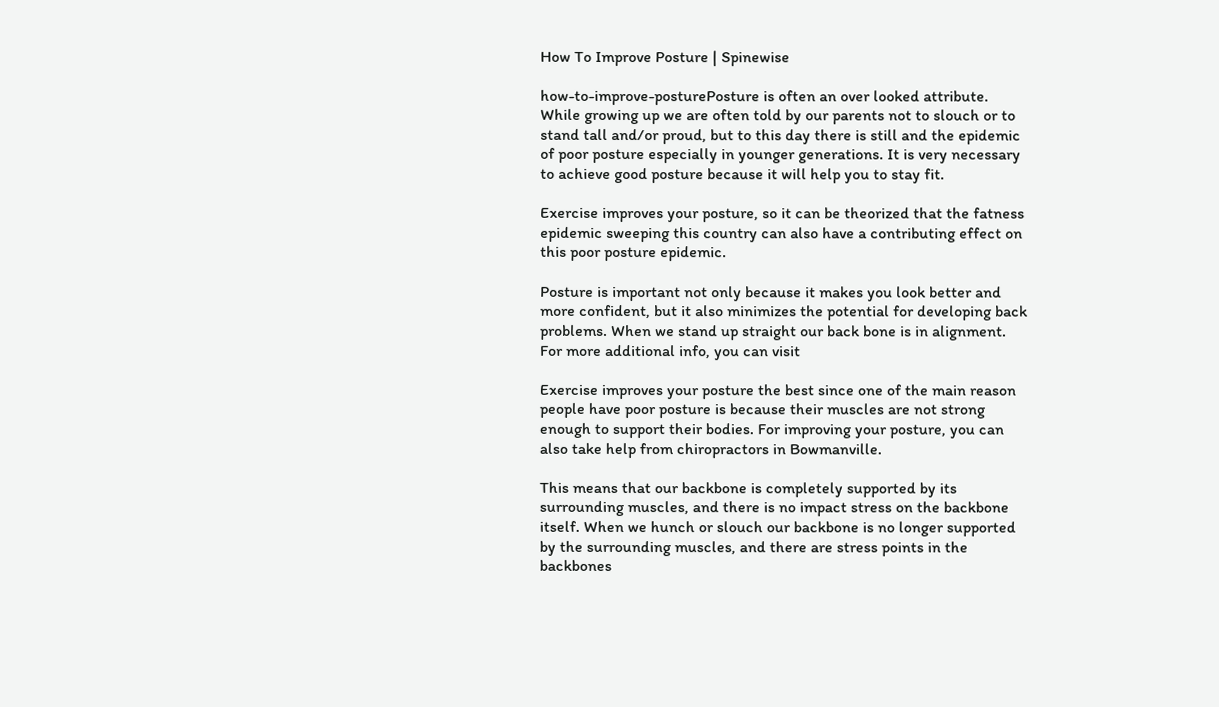How To Improve Posture | Spinewise

how-to-improve-posturePosture is often an over looked attribute. While growing up we are often told by our parents not to slouch or to stand tall and/or proud, but to this day there is still and the epidemic of poor posture especially in younger generations. It is very necessary to achieve good posture because it will help you to stay fit.

Exercise improves your posture, so it can be theorized that the fatness epidemic sweeping this country can also have a contributing effect on this poor posture epidemic.

Posture is important not only because it makes you look better and more confident, but it also minimizes the potential for developing back problems. When we stand up straight our back bone is in alignment. For more additional info, you can visit

Exercise improves your posture the best since one of the main reason people have poor posture is because their muscles are not strong enough to support their bodies. For improving your posture, you can also take help from chiropractors in Bowmanville.

This means that our backbone is completely supported by its surrounding muscles, and there is no impact stress on the backbone itself. When we hunch or slouch our backbone is no longer supported by the surrounding muscles, and there are stress points in the backbones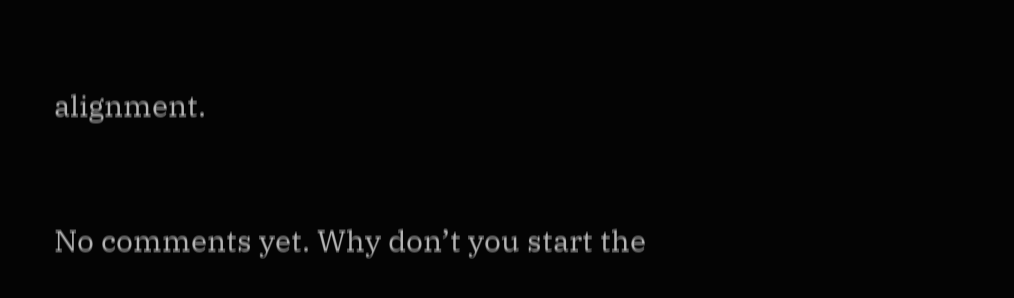alignment.


No comments yet. Why don’t you start the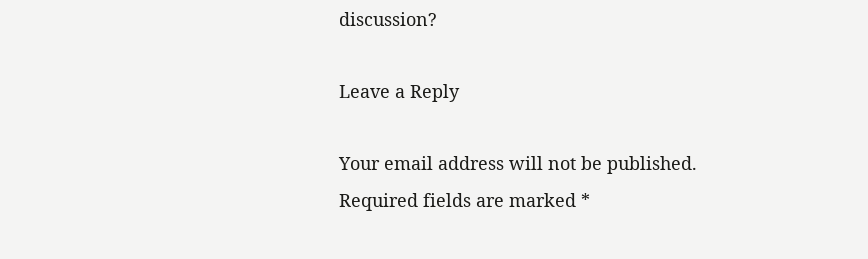discussion?

Leave a Reply

Your email address will not be published. Required fields are marked *